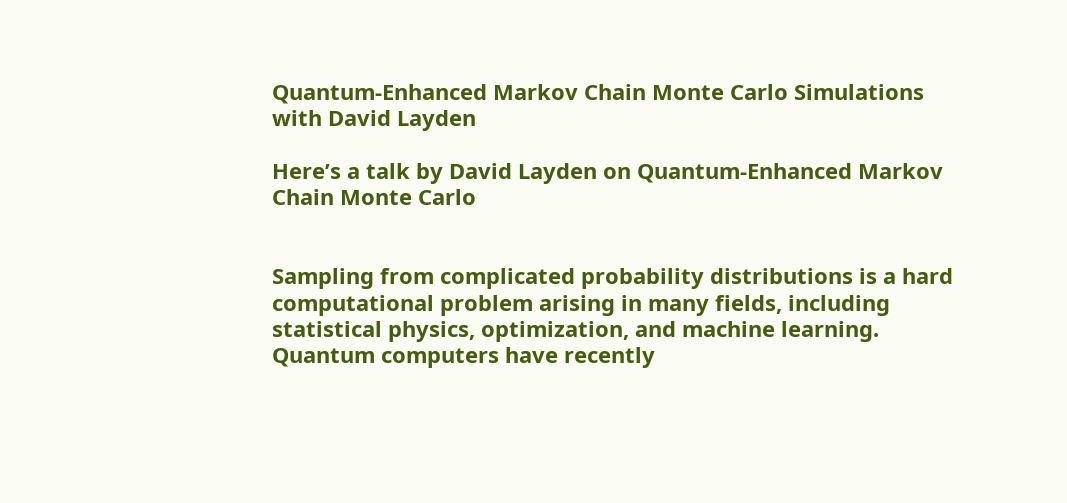Quantum-Enhanced Markov Chain Monte Carlo Simulations with David Layden

Here’s a talk by David Layden on Quantum-Enhanced Markov Chain Monte Carlo


Sampling from complicated probability distributions is a hard computational problem arising in many fields, including statistical physics, optimization, and machine learning. Quantum computers have recently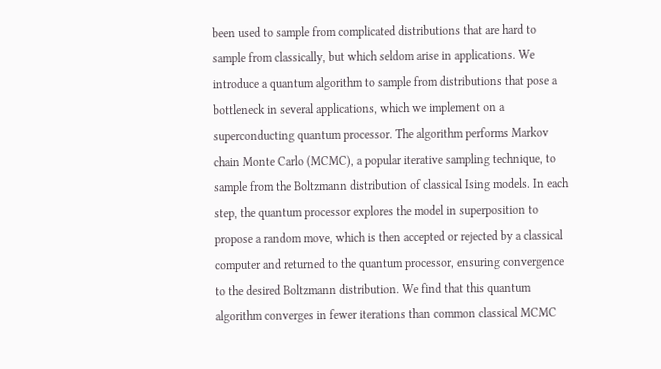been used to sample from complicated distributions that are hard to sample from classically, but which seldom arise in applications. We introduce a quantum algorithm to sample from distributions that pose a bottleneck in several applications, which we implement on a superconducting quantum processor. The algorithm performs Markov chain Monte Carlo (MCMC), a popular iterative sampling technique, to sample from the Boltzmann distribution of classical Ising models. In each step, the quantum processor explores the model in superposition to propose a random move, which is then accepted or rejected by a classical computer and returned to the quantum processor, ensuring convergence to the desired Boltzmann distribution. We find that this quantum algorithm converges in fewer iterations than common classical MCMC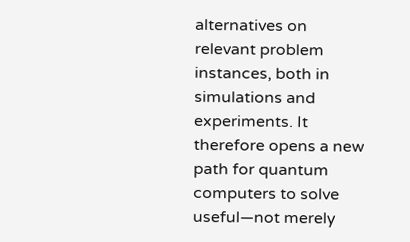alternatives on relevant problem instances, both in simulations and experiments. It therefore opens a new path for quantum computers to solve useful—not merely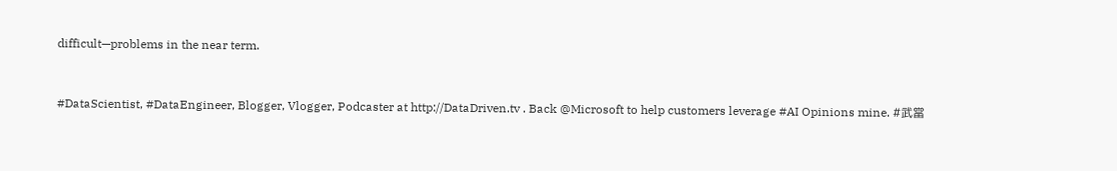difficult—problems in the near term.


#DataScientist, #DataEngineer, Blogger, Vlogger, Podcaster at http://DataDriven.tv . Back @Microsoft to help customers leverage #AI Opinions mine. #武當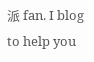派 fan. I blog to help you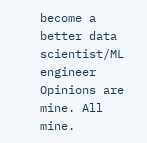become a better data scientist/ML engineer Opinions are mine. All mine.